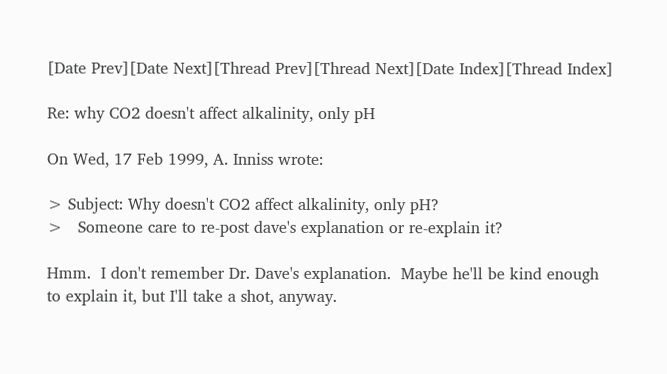[Date Prev][Date Next][Thread Prev][Thread Next][Date Index][Thread Index]

Re: why CO2 doesn't affect alkalinity, only pH

On Wed, 17 Feb 1999, A. Inniss wrote:

> Subject: Why doesn't CO2 affect alkalinity, only pH?
>   Someone care to re-post dave's explanation or re-explain it?

Hmm.  I don't remember Dr. Dave's explanation.  Maybe he'll be kind enough
to explain it, but I'll take a shot, anyway.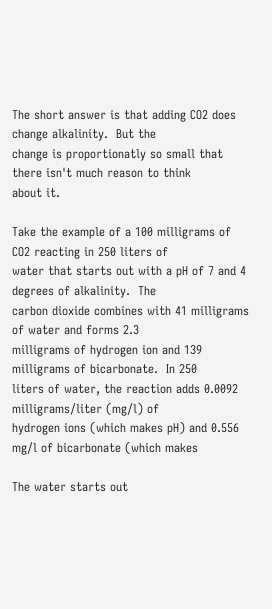The short answer is that adding CO2 does change alkalinity.  But the
change is proportionatly so small that there isn't much reason to think
about it.

Take the example of a 100 milligrams of CO2 reacting in 250 liters of
water that starts out with a pH of 7 and 4 degrees of alkalinity.  The
carbon dioxide combines with 41 milligrams of water and forms 2.3
milligrams of hydrogen ion and 139 milligrams of bicarbonate.  In 250
liters of water, the reaction adds 0.0092 milligrams/liter (mg/l) of
hydrogen ions (which makes pH) and 0.556 mg/l of bicarbonate (which makes

The water starts out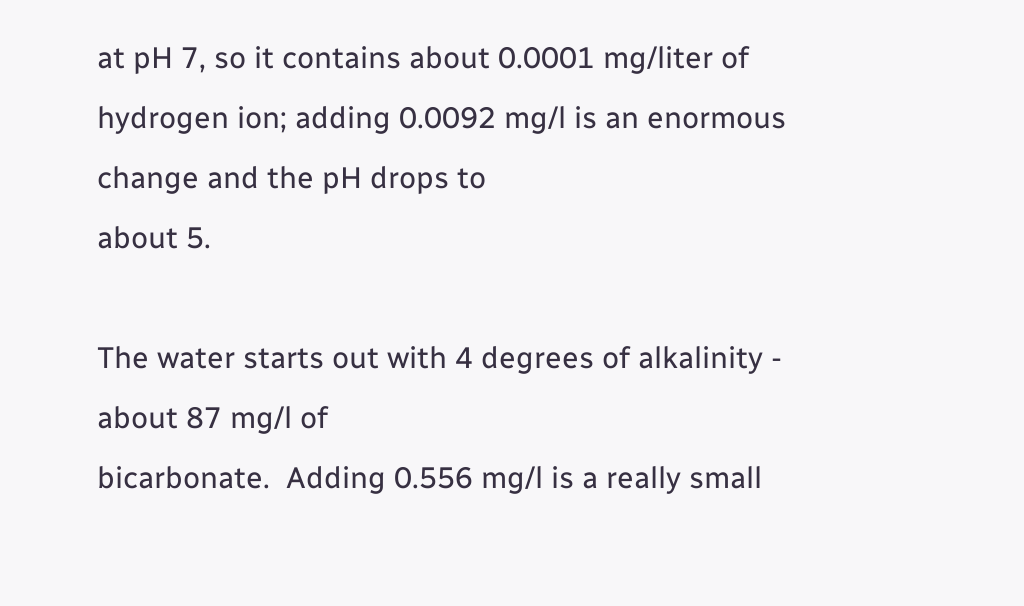at pH 7, so it contains about 0.0001 mg/liter of
hydrogen ion; adding 0.0092 mg/l is an enormous change and the pH drops to
about 5.

The water starts out with 4 degrees of alkalinity - about 87 mg/l of
bicarbonate.  Adding 0.556 mg/l is a really small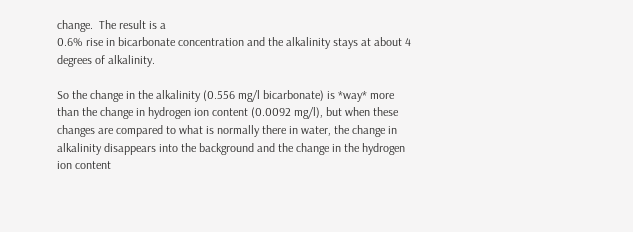change.  The result is a
0.6% rise in bicarbonate concentration and the alkalinity stays at about 4
degrees of alkalinity.

So the change in the alkalinity (0.556 mg/l bicarbonate) is *way* more
than the change in hydrogen ion content (0.0092 mg/l), but when these
changes are compared to what is normally there in water, the change in
alkalinity disappears into the background and the change in the hydrogen
ion content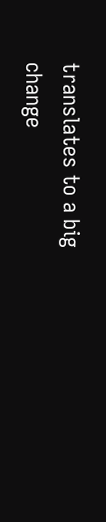translates to a big change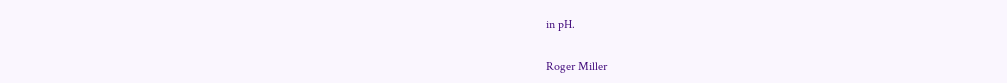in pH.

Roger Miller